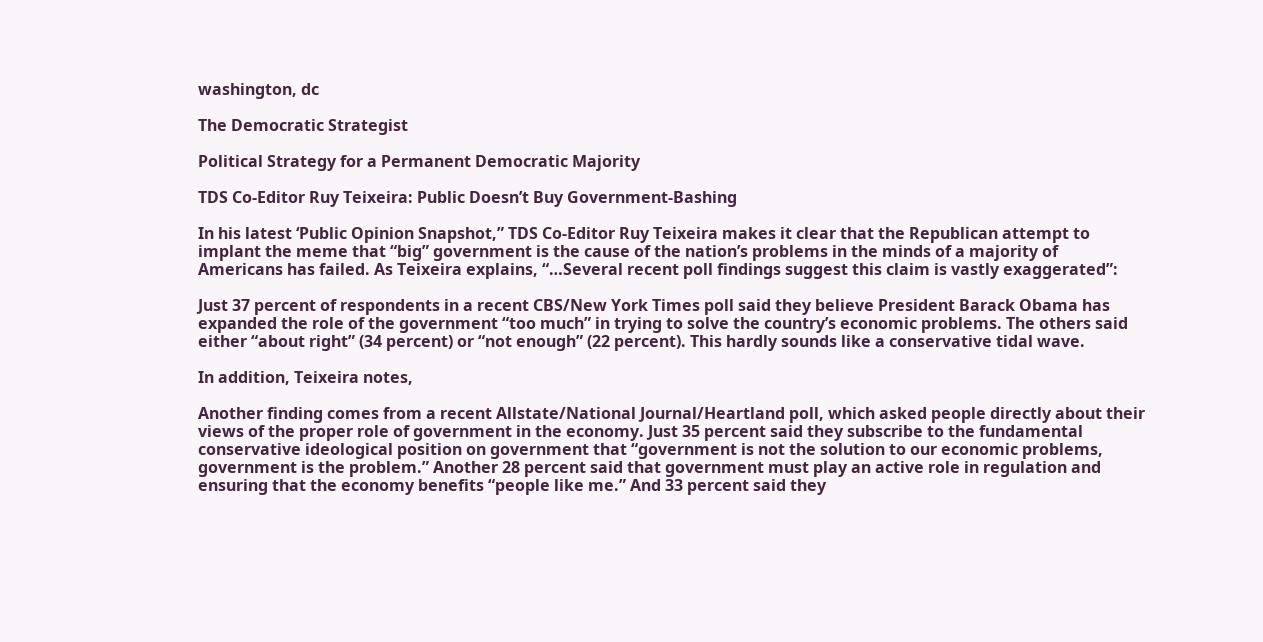washington, dc

The Democratic Strategist

Political Strategy for a Permanent Democratic Majority

TDS Co-Editor Ruy Teixeira: Public Doesn’t Buy Government-Bashing

In his latest ‘Public Opinion Snapshot,” TDS Co-Editor Ruy Teixeira makes it clear that the Republican attempt to implant the meme that “big” government is the cause of the nation’s problems in the minds of a majority of Americans has failed. As Teixeira explains, “…Several recent poll findings suggest this claim is vastly exaggerated”:

Just 37 percent of respondents in a recent CBS/New York Times poll said they believe President Barack Obama has expanded the role of the government “too much” in trying to solve the country’s economic problems. The others said either “about right” (34 percent) or “not enough” (22 percent). This hardly sounds like a conservative tidal wave.

In addition, Teixeira notes,

Another finding comes from a recent Allstate/National Journal/Heartland poll, which asked people directly about their views of the proper role of government in the economy. Just 35 percent said they subscribe to the fundamental conservative ideological position on government that “government is not the solution to our economic problems, government is the problem.” Another 28 percent said that government must play an active role in regulation and ensuring that the economy benefits “people like me.” And 33 percent said they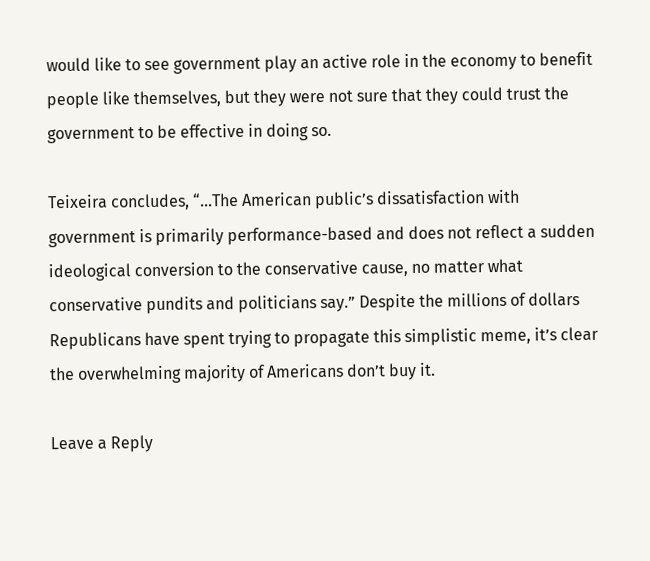would like to see government play an active role in the economy to benefit people like themselves, but they were not sure that they could trust the government to be effective in doing so.

Teixeira concludes, “…The American public’s dissatisfaction with government is primarily performance-based and does not reflect a sudden ideological conversion to the conservative cause, no matter what conservative pundits and politicians say.” Despite the millions of dollars Republicans have spent trying to propagate this simplistic meme, it’s clear the overwhelming majority of Americans don’t buy it.

Leave a Reply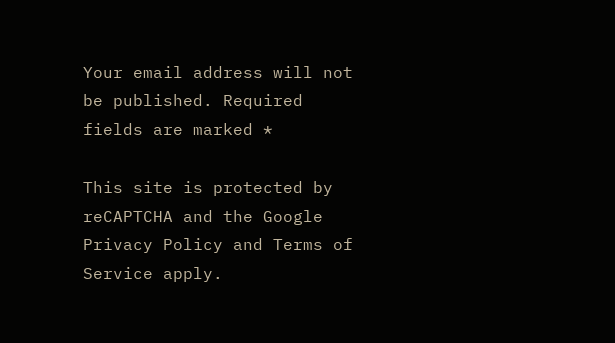Your email address will not be published. Required fields are marked *

This site is protected by reCAPTCHA and the Google Privacy Policy and Terms of Service apply.